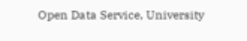Open Data Service, University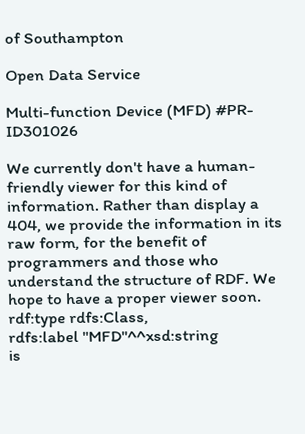of Southampton

Open Data Service

Multi-function Device (MFD) #PR-ID301026

We currently don't have a human-friendly viewer for this kind of information. Rather than display a 404, we provide the information in its raw form, for the benefit of programmers and those who understand the structure of RDF. We hope to have a proper viewer soon.
rdf:type rdfs:Class,
rdfs:label "MFD"^^xsd:string
is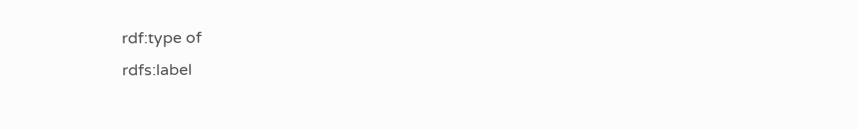rdf:type of
rdfs:label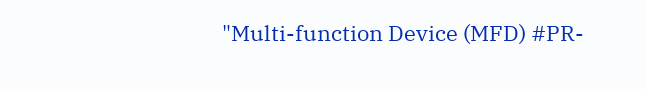"Multi-function Device (MFD) #PR-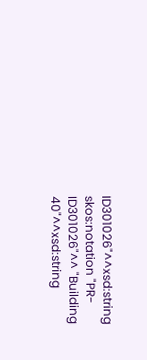ID301026"^^xsd:string
skos:notation "PR-ID301026"^^ "Building 40"^^xsd:string